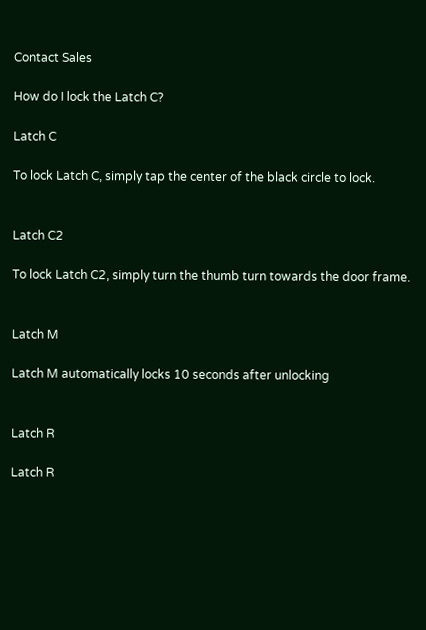Contact Sales

How do I lock the Latch C?

Latch C

To lock Latch C, simply tap the center of the black circle to lock.


Latch C2

To lock Latch C2, simply turn the thumb turn towards the door frame.


Latch M

Latch M automatically locks 10 seconds after unlocking


Latch R

Latch R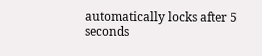automatically locks after 5 seconds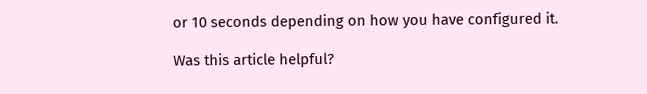or 10 seconds depending on how you have configured it.

Was this article helpful?